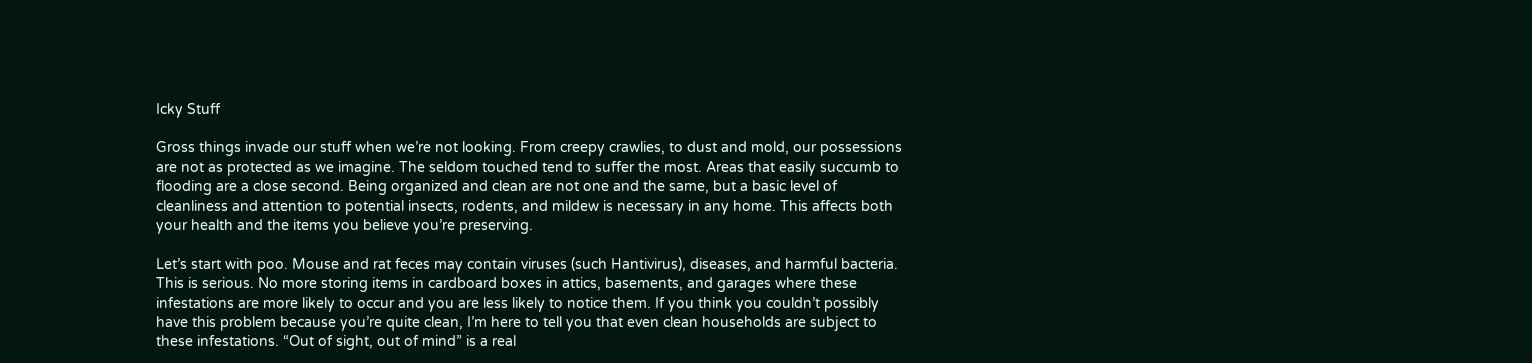Icky Stuff

Gross things invade our stuff when we’re not looking. From creepy crawlies, to dust and mold, our possessions are not as protected as we imagine. The seldom touched tend to suffer the most. Areas that easily succumb to flooding are a close second. Being organized and clean are not one and the same, but a basic level of cleanliness and attention to potential insects, rodents, and mildew is necessary in any home. This affects both your health and the items you believe you’re preserving.

Let’s start with poo. Mouse and rat feces may contain viruses (such Hantivirus), diseases, and harmful bacteria. This is serious. No more storing items in cardboard boxes in attics, basements, and garages where these infestations are more likely to occur and you are less likely to notice them. If you think you couldn’t possibly have this problem because you’re quite clean, I’m here to tell you that even clean households are subject to these infestations. “Out of sight, out of mind” is a real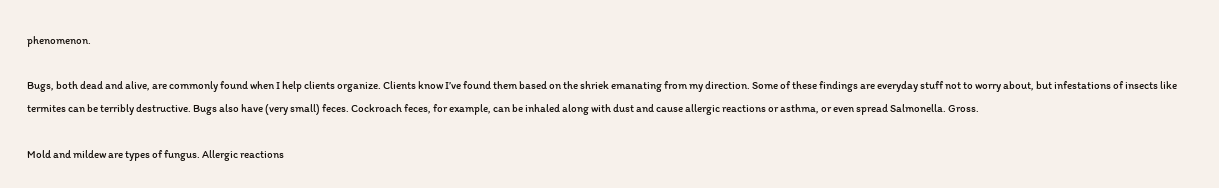phenomenon.

Bugs, both dead and alive, are commonly found when I help clients organize. Clients know I’ve found them based on the shriek emanating from my direction. Some of these findings are everyday stuff not to worry about, but infestations of insects like termites can be terribly destructive. Bugs also have (very small) feces. Cockroach feces, for example, can be inhaled along with dust and cause allergic reactions or asthma, or even spread Salmonella. Gross.

Mold and mildew are types of fungus. Allergic reactions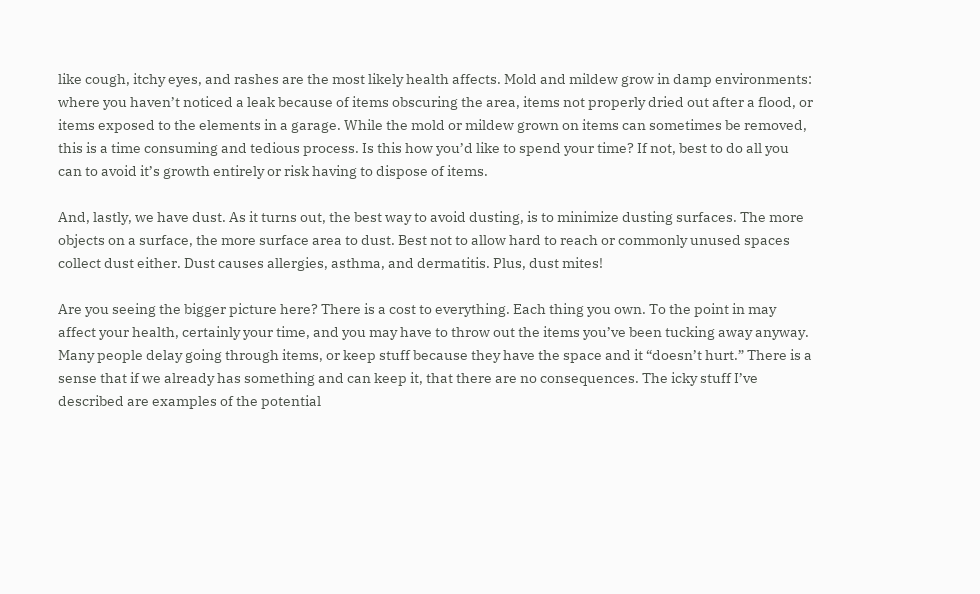like cough, itchy eyes, and rashes are the most likely health affects. Mold and mildew grow in damp environments: where you haven’t noticed a leak because of items obscuring the area, items not properly dried out after a flood, or items exposed to the elements in a garage. While the mold or mildew grown on items can sometimes be removed, this is a time consuming and tedious process. Is this how you’d like to spend your time? If not, best to do all you can to avoid it’s growth entirely or risk having to dispose of items.

And, lastly, we have dust. As it turns out, the best way to avoid dusting, is to minimize dusting surfaces. The more objects on a surface, the more surface area to dust. Best not to allow hard to reach or commonly unused spaces collect dust either. Dust causes allergies, asthma, and dermatitis. Plus, dust mites!

Are you seeing the bigger picture here? There is a cost to everything. Each thing you own. To the point in may affect your health, certainly your time, and you may have to throw out the items you’ve been tucking away anyway. Many people delay going through items, or keep stuff because they have the space and it “doesn’t hurt.” There is a sense that if we already has something and can keep it, that there are no consequences. The icky stuff I’ve described are examples of the potential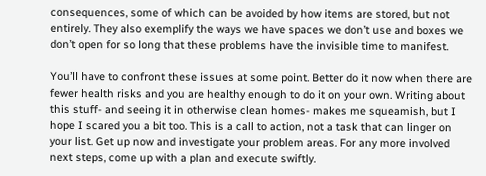consequences, some of which can be avoided by how items are stored, but not entirely. They also exemplify the ways we have spaces we don’t use and boxes we don’t open for so long that these problems have the invisible time to manifest.

You’ll have to confront these issues at some point. Better do it now when there are fewer health risks and you are healthy enough to do it on your own. Writing about this stuff- and seeing it in otherwise clean homes- makes me squeamish, but I hope I scared you a bit too. This is a call to action, not a task that can linger on your list. Get up now and investigate your problem areas. For any more involved next steps, come up with a plan and execute swiftly.